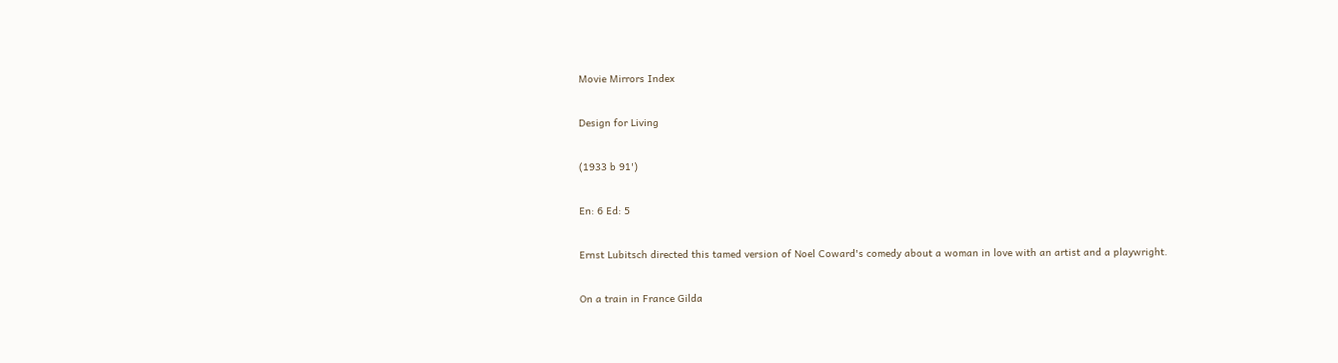Movie Mirrors Index

Design for Living

(1933 b 91')

En: 6 Ed: 5

Ernst Lubitsch directed this tamed version of Noel Coward's comedy about a woman in love with an artist and a playwright.

On a train in France Gilda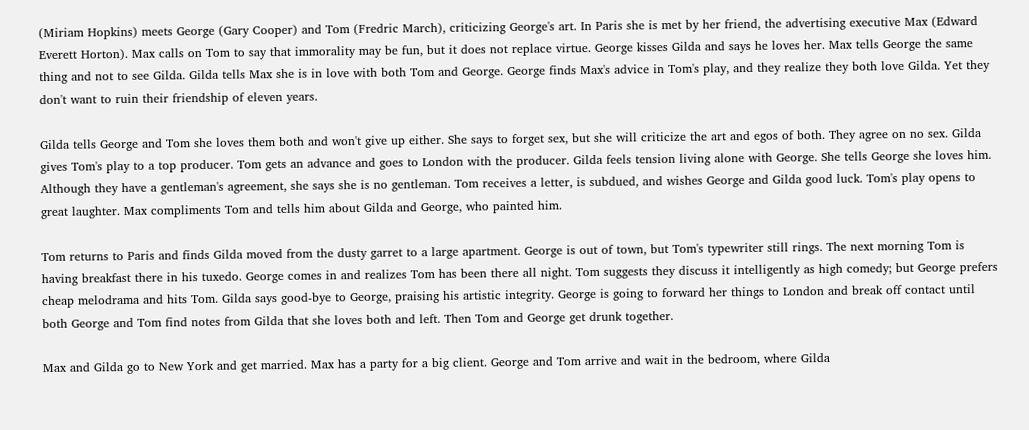(Miriam Hopkins) meets George (Gary Cooper) and Tom (Fredric March), criticizing George's art. In Paris she is met by her friend, the advertising executive Max (Edward Everett Horton). Max calls on Tom to say that immorality may be fun, but it does not replace virtue. George kisses Gilda and says he loves her. Max tells George the same thing and not to see Gilda. Gilda tells Max she is in love with both Tom and George. George finds Max's advice in Tom's play, and they realize they both love Gilda. Yet they don't want to ruin their friendship of eleven years.

Gilda tells George and Tom she loves them both and won't give up either. She says to forget sex, but she will criticize the art and egos of both. They agree on no sex. Gilda gives Tom's play to a top producer. Tom gets an advance and goes to London with the producer. Gilda feels tension living alone with George. She tells George she loves him. Although they have a gentleman's agreement, she says she is no gentleman. Tom receives a letter, is subdued, and wishes George and Gilda good luck. Tom's play opens to great laughter. Max compliments Tom and tells him about Gilda and George, who painted him.

Tom returns to Paris and finds Gilda moved from the dusty garret to a large apartment. George is out of town, but Tom's typewriter still rings. The next morning Tom is having breakfast there in his tuxedo. George comes in and realizes Tom has been there all night. Tom suggests they discuss it intelligently as high comedy; but George prefers cheap melodrama and hits Tom. Gilda says good-bye to George, praising his artistic integrity. George is going to forward her things to London and break off contact until both George and Tom find notes from Gilda that she loves both and left. Then Tom and George get drunk together.

Max and Gilda go to New York and get married. Max has a party for a big client. George and Tom arrive and wait in the bedroom, where Gilda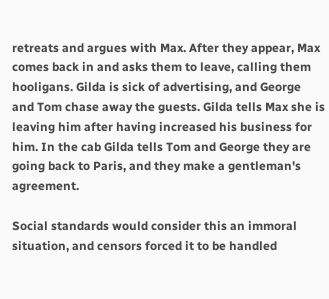retreats and argues with Max. After they appear, Max comes back in and asks them to leave, calling them hooligans. Gilda is sick of advertising, and George and Tom chase away the guests. Gilda tells Max she is leaving him after having increased his business for him. In the cab Gilda tells Tom and George they are going back to Paris, and they make a gentleman's agreement.

Social standards would consider this an immoral situation, and censors forced it to be handled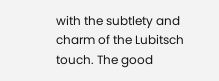with the subtlety and charm of the Lubitsch touch. The good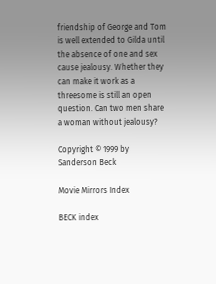friendship of George and Tom is well extended to Gilda until the absence of one and sex cause jealousy. Whether they can make it work as a threesome is still an open question. Can two men share a woman without jealousy?

Copyright © 1999 by Sanderson Beck

Movie Mirrors Index

BECK index